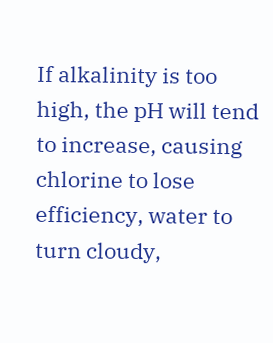If alkalinity is too high, the pH will tend to increase, causing chlorine to lose efficiency, water to turn cloudy,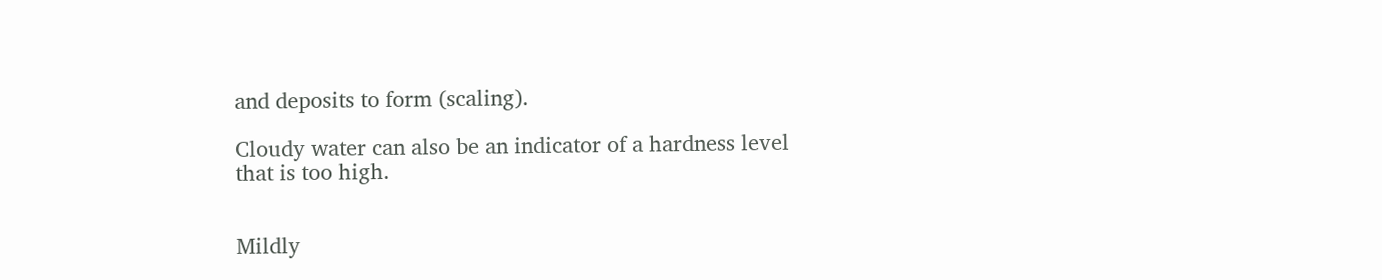and deposits to form (scaling).

Cloudy water can also be an indicator of a hardness level that is too high.


Mildly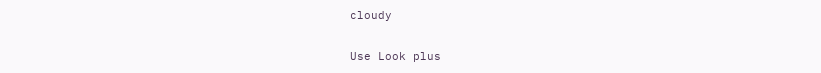cloudy

Use Look plus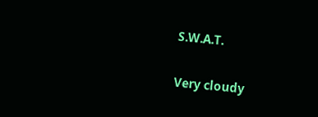S.W.A.T.

Very cloudy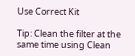Use Correct Kit

Tip: Clean the filter at the same time using Clean